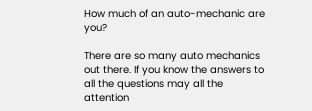How much of an auto-mechanic are you?

There are so many auto mechanics out there. If you know the answers to all the questions may all the attention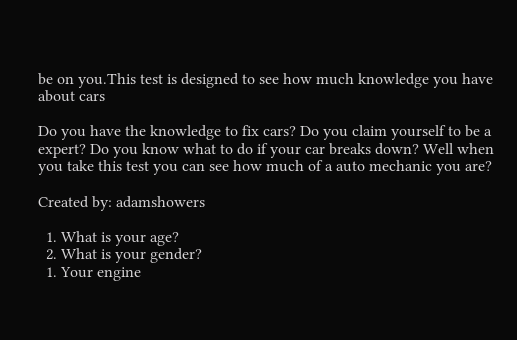be on you.This test is designed to see how much knowledge you have about cars

Do you have the knowledge to fix cars? Do you claim yourself to be a expert? Do you know what to do if your car breaks down? Well when you take this test you can see how much of a auto mechanic you are?

Created by: adamshowers

  1. What is your age?
  2. What is your gender?
  1. Your engine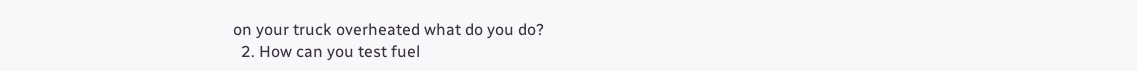on your truck overheated what do you do?
  2. How can you test fuel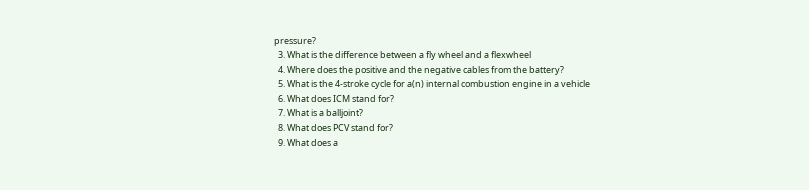pressure?
  3. What is the difference between a fly wheel and a flexwheel
  4. Where does the positive and the negative cables from the battery?
  5. What is the 4-stroke cycle for a(n) internal combustion engine in a vehicle
  6. What does ICM stand for?
  7. What is a balljoint?
  8. What does PCV stand for?
  9. What does a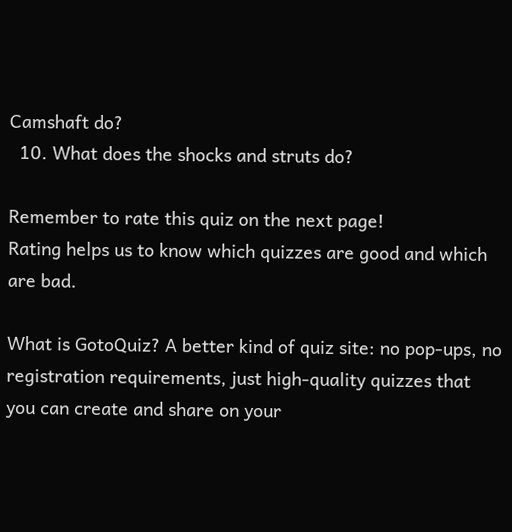Camshaft do?
  10. What does the shocks and struts do?

Remember to rate this quiz on the next page!
Rating helps us to know which quizzes are good and which are bad.

What is GotoQuiz? A better kind of quiz site: no pop-ups, no registration requirements, just high-quality quizzes that you can create and share on your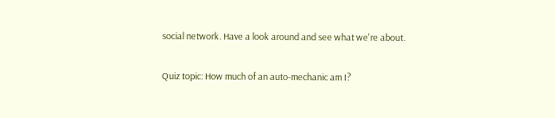social network. Have a look around and see what we're about.

Quiz topic: How much of an auto-mechanic am I?